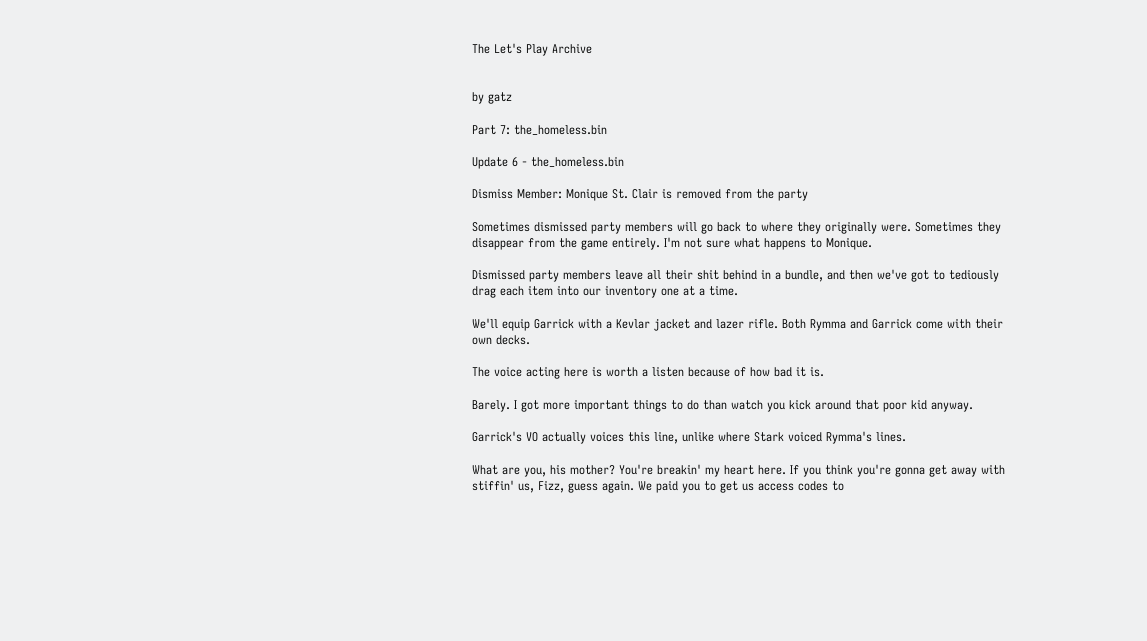The Let's Play Archive


by gatz

Part 7: the_homeless.bin

Update 6 - the_homeless.bin

Dismiss Member: Monique St. Clair is removed from the party

Sometimes dismissed party members will go back to where they originally were. Sometimes they disappear from the game entirely. I'm not sure what happens to Monique.

Dismissed party members leave all their shit behind in a bundle, and then we've got to tediously drag each item into our inventory one at a time.

We'll equip Garrick with a Kevlar jacket and lazer rifle. Both Rymma and Garrick come with their own decks.

The voice acting here is worth a listen because of how bad it is.

Barely. I got more important things to do than watch you kick around that poor kid anyway.

Garrick's VO actually voices this line, unlike where Stark voiced Rymma's lines.

What are you, his mother? You're breakin' my heart here. If you think you're gonna get away with stiffin' us, Fizz, guess again. We paid you to get us access codes to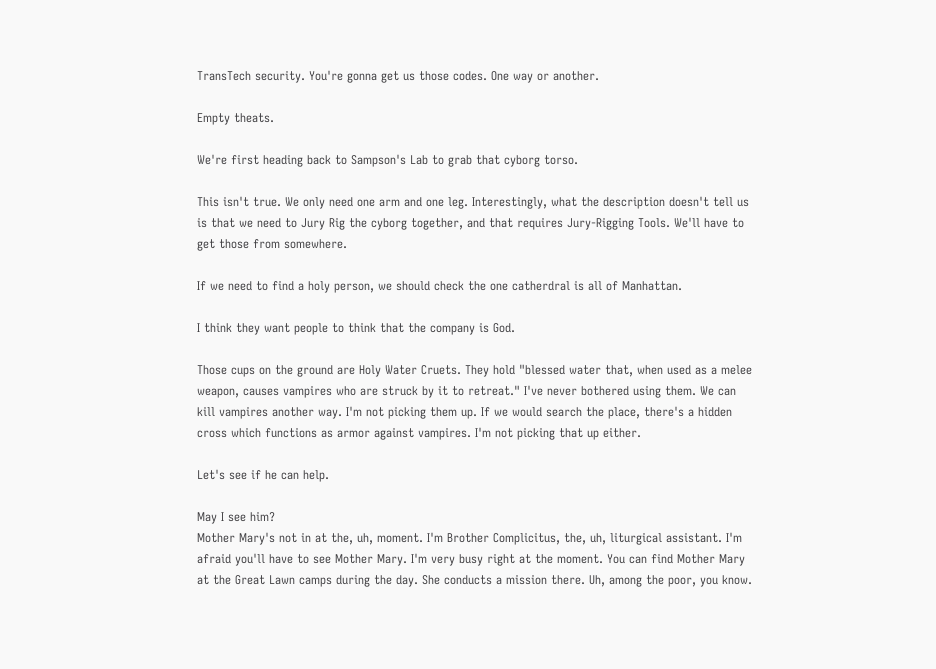TransTech security. You're gonna get us those codes. One way or another.

Empty theats.

We're first heading back to Sampson's Lab to grab that cyborg torso.

This isn't true. We only need one arm and one leg. Interestingly, what the description doesn't tell us is that we need to Jury Rig the cyborg together, and that requires Jury-Rigging Tools. We'll have to get those from somewhere.

If we need to find a holy person, we should check the one catherdral is all of Manhattan.

I think they want people to think that the company is God.

Those cups on the ground are Holy Water Cruets. They hold "blessed water that, when used as a melee weapon, causes vampires who are struck by it to retreat." I've never bothered using them. We can kill vampires another way. I'm not picking them up. If we would search the place, there's a hidden cross which functions as armor against vampires. I'm not picking that up either.

Let's see if he can help.

May I see him?
Mother Mary's not in at the, uh, moment. I'm Brother Complicitus, the, uh, liturgical assistant. I'm afraid you'll have to see Mother Mary. I'm very busy right at the moment. You can find Mother Mary at the Great Lawn camps during the day. She conducts a mission there. Uh, among the poor, you know.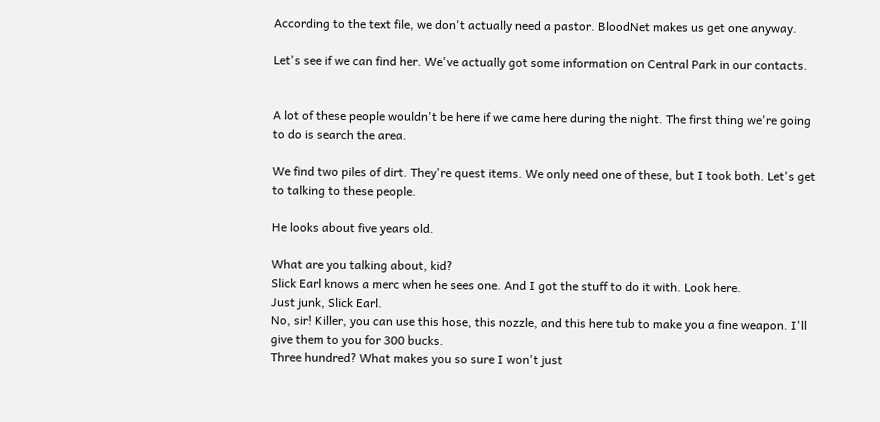According to the text file, we don't actually need a pastor. BloodNet makes us get one anyway.

Let's see if we can find her. We've actually got some information on Central Park in our contacts.


A lot of these people wouldn't be here if we came here during the night. The first thing we're going to do is search the area.

We find two piles of dirt. They're quest items. We only need one of these, but I took both. Let's get to talking to these people.

He looks about five years old.

What are you talking about, kid?
Slick Earl knows a merc when he sees one. And I got the stuff to do it with. Look here.
Just junk, Slick Earl.
No, sir! Killer, you can use this hose, this nozzle, and this here tub to make you a fine weapon. I'll give them to you for 300 bucks.
Three hundred? What makes you so sure I won't just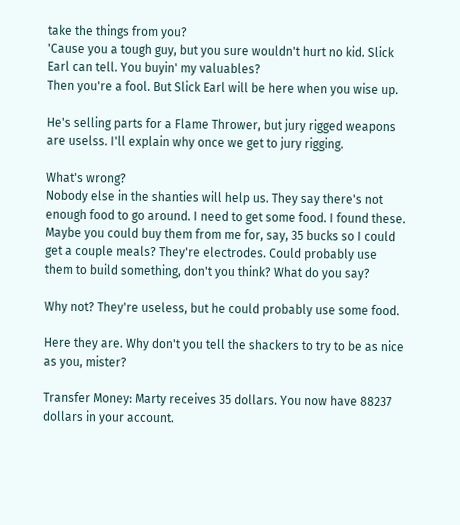take the things from you?
'Cause you a tough guy, but you sure wouldn't hurt no kid. Slick Earl can tell. You buyin' my valuables?
Then you're a fool. But Slick Earl will be here when you wise up.

He's selling parts for a Flame Thrower, but jury rigged weapons are uselss. I'll explain why once we get to jury rigging.

What's wrong?
Nobody else in the shanties will help us. They say there's not enough food to go around. I need to get some food. I found these. Maybe you could buy them from me for, say, 35 bucks so I could get a couple meals? They're electrodes. Could probably use them to build something, don't you think? What do you say?

Why not? They're useless, but he could probably use some food.

Here they are. Why don't you tell the shackers to try to be as nice as you, mister?

Transfer Money: Marty receives 35 dollars. You now have 88237 dollars in your account.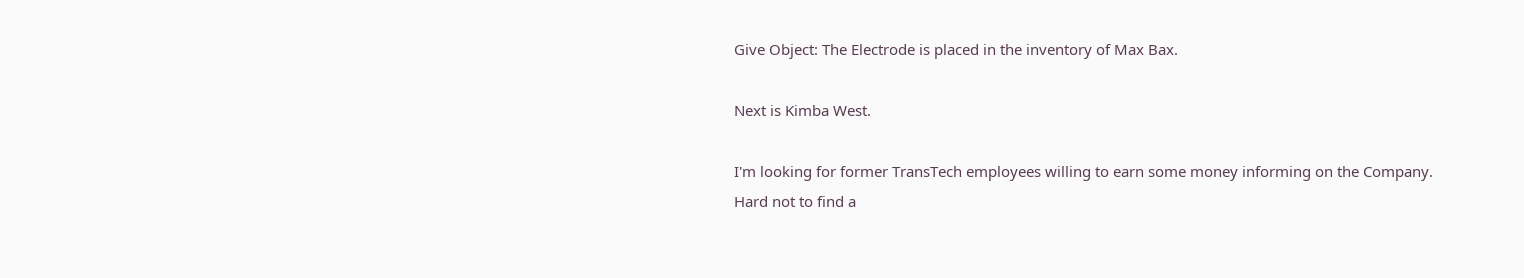Give Object: The Electrode is placed in the inventory of Max Bax.

Next is Kimba West.

I'm looking for former TransTech employees willing to earn some money informing on the Company.
Hard not to find a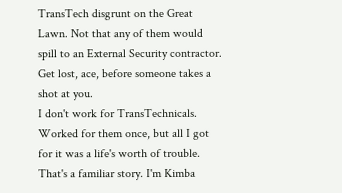TransTech disgrunt on the Great Lawn. Not that any of them would spill to an External Security contractor. Get lost, ace, before someone takes a shot at you.
I don't work for TransTechnicals. Worked for them once, but all I got for it was a life's worth of trouble.
That's a familiar story. I'm Kimba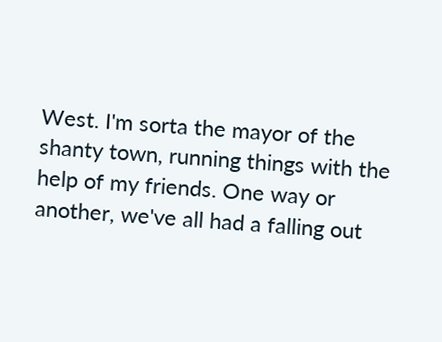West. I'm sorta the mayor of the shanty town, running things with the help of my friends. One way or another, we've all had a falling out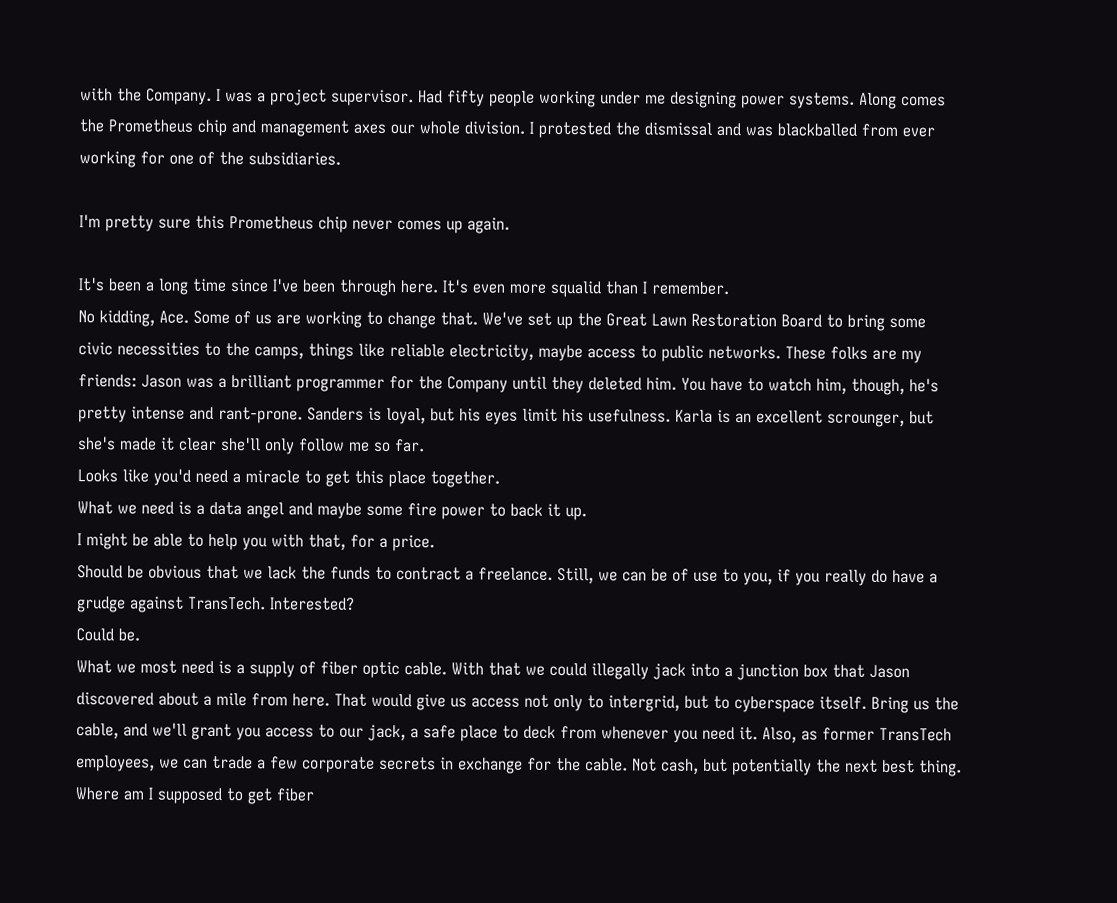with the Company. I was a project supervisor. Had fifty people working under me designing power systems. Along comes the Prometheus chip and management axes our whole division. I protested the dismissal and was blackballed from ever working for one of the subsidiaries.

I'm pretty sure this Prometheus chip never comes up again.

It's been a long time since I've been through here. It's even more squalid than I remember.
No kidding, Ace. Some of us are working to change that. We've set up the Great Lawn Restoration Board to bring some civic necessities to the camps, things like reliable electricity, maybe access to public networks. These folks are my friends: Jason was a brilliant programmer for the Company until they deleted him. You have to watch him, though, he's pretty intense and rant-prone. Sanders is loyal, but his eyes limit his usefulness. Karla is an excellent scrounger, but she's made it clear she'll only follow me so far.
Looks like you'd need a miracle to get this place together.
What we need is a data angel and maybe some fire power to back it up.
I might be able to help you with that, for a price.
Should be obvious that we lack the funds to contract a freelance. Still, we can be of use to you, if you really do have a grudge against TransTech. Interested?
Could be.
What we most need is a supply of fiber optic cable. With that we could illegally jack into a junction box that Jason discovered about a mile from here. That would give us access not only to intergrid, but to cyberspace itself. Bring us the cable, and we'll grant you access to our jack, a safe place to deck from whenever you need it. Also, as former TransTech employees, we can trade a few corporate secrets in exchange for the cable. Not cash, but potentially the next best thing.
Where am I supposed to get fiber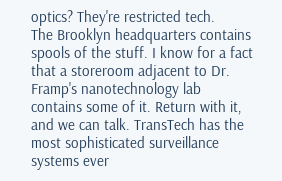optics? They're restricted tech.
The Brooklyn headquarters contains spools of the stuff. I know for a fact that a storeroom adjacent to Dr. Framp's nanotechnology lab contains some of it. Return with it, and we can talk. TransTech has the most sophisticated surveillance systems ever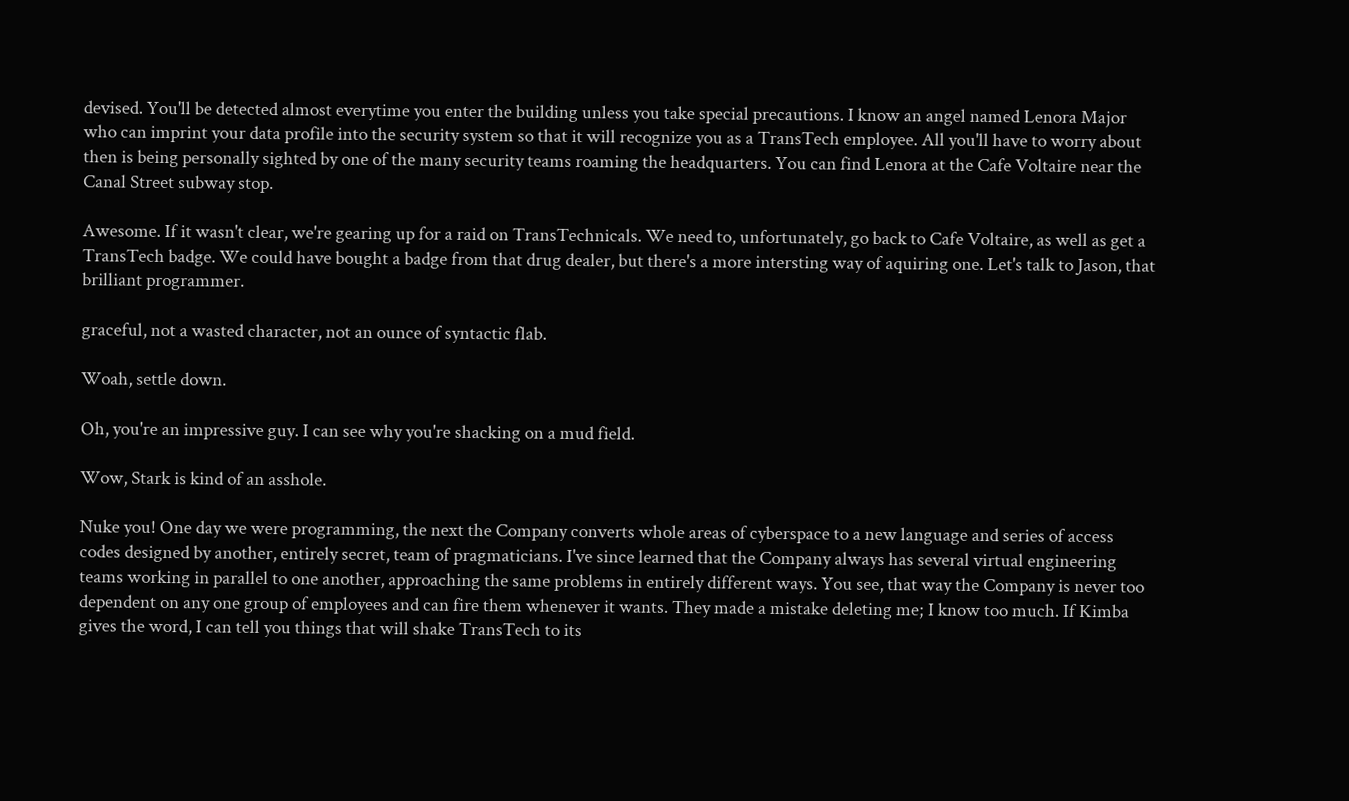devised. You'll be detected almost everytime you enter the building unless you take special precautions. I know an angel named Lenora Major who can imprint your data profile into the security system so that it will recognize you as a TransTech employee. All you'll have to worry about then is being personally sighted by one of the many security teams roaming the headquarters. You can find Lenora at the Cafe Voltaire near the Canal Street subway stop.

Awesome. If it wasn't clear, we're gearing up for a raid on TransTechnicals. We need to, unfortunately, go back to Cafe Voltaire, as well as get a TransTech badge. We could have bought a badge from that drug dealer, but there's a more intersting way of aquiring one. Let's talk to Jason, that brilliant programmer.

graceful, not a wasted character, not an ounce of syntactic flab.

Woah, settle down.

Oh, you're an impressive guy. I can see why you're shacking on a mud field.

Wow, Stark is kind of an asshole.

Nuke you! One day we were programming, the next the Company converts whole areas of cyberspace to a new language and series of access codes designed by another, entirely secret, team of pragmaticians. I've since learned that the Company always has several virtual engineering teams working in parallel to one another, approaching the same problems in entirely different ways. You see, that way the Company is never too dependent on any one group of employees and can fire them whenever it wants. They made a mistake deleting me; I know too much. If Kimba gives the word, I can tell you things that will shake TransTech to its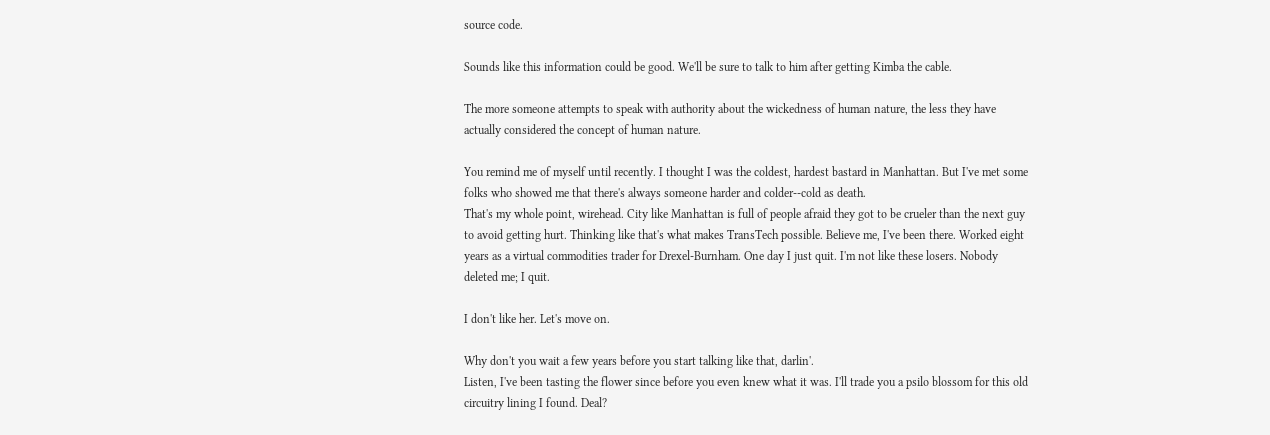source code.

Sounds like this information could be good. We'll be sure to talk to him after getting Kimba the cable.

The more someone attempts to speak with authority about the wickedness of human nature, the less they have actually considered the concept of human nature.

You remind me of myself until recently. I thought I was the coldest, hardest bastard in Manhattan. But I've met some folks who showed me that there's always someone harder and colder--cold as death.
That's my whole point, wirehead. City like Manhattan is full of people afraid they got to be crueler than the next guy to avoid getting hurt. Thinking like that's what makes TransTech possible. Believe me, I've been there. Worked eight years as a virtual commodities trader for Drexel-Burnham. One day I just quit. I'm not like these losers. Nobody deleted me; I quit.

I don't like her. Let's move on.

Why don't you wait a few years before you start talking like that, darlin'.
Listen, I've been tasting the flower since before you even knew what it was. I'll trade you a psilo blossom for this old circuitry lining I found. Deal?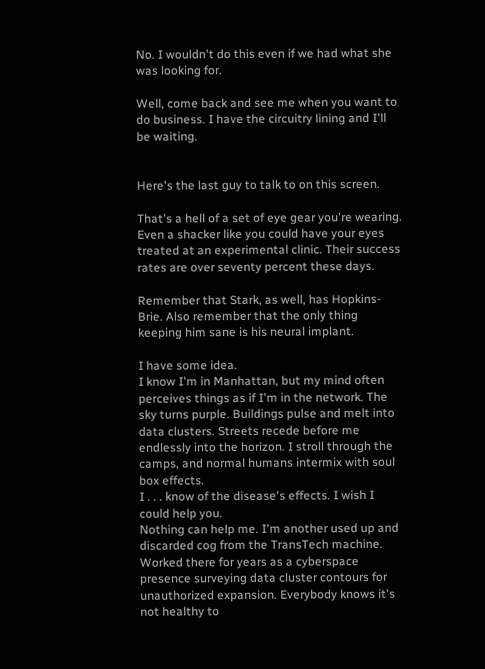No. I wouldn't do this even if we had what she was looking for.

Well, come back and see me when you want to do business. I have the circuitry lining and I'll be waiting.


Here's the last guy to talk to on this screen.

That's a hell of a set of eye gear you're wearing. Even a shacker like you could have your eyes treated at an experimental clinic. Their success rates are over seventy percent these days.

Remember that Stark, as well, has Hopkins-Brie. Also remember that the only thing keeping him sane is his neural implant.

I have some idea.
I know I'm in Manhattan, but my mind often perceives things as if I'm in the network. The sky turns purple. Buildings pulse and melt into data clusters. Streets recede before me endlessly into the horizon. I stroll through the camps, and normal humans intermix with soul box effects.
I . . . know of the disease's effects. I wish I could help you.
Nothing can help me. I'm another used up and discarded cog from the TransTech machine. Worked there for years as a cyberspace presence surveying data cluster contours for unauthorized expansion. Everybody knows it's not healthy to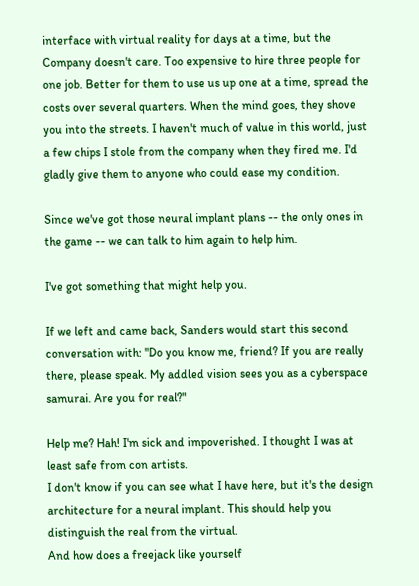interface with virtual reality for days at a time, but the Company doesn't care. Too expensive to hire three people for one job. Better for them to use us up one at a time, spread the costs over several quarters. When the mind goes, they shove you into the streets. I haven't much of value in this world, just a few chips I stole from the company when they fired me. I'd gladly give them to anyone who could ease my condition.

Since we've got those neural implant plans -- the only ones in the game -- we can talk to him again to help him.

I've got something that might help you.

If we left and came back, Sanders would start this second conversation with: "Do you know me, friend? If you are really there, please speak. My addled vision sees you as a cyberspace samurai. Are you for real?"

Help me? Hah! I'm sick and impoverished. I thought I was at least safe from con artists.
I don't know if you can see what I have here, but it's the design architecture for a neural implant. This should help you distinguish the real from the virtual.
And how does a freejack like yourself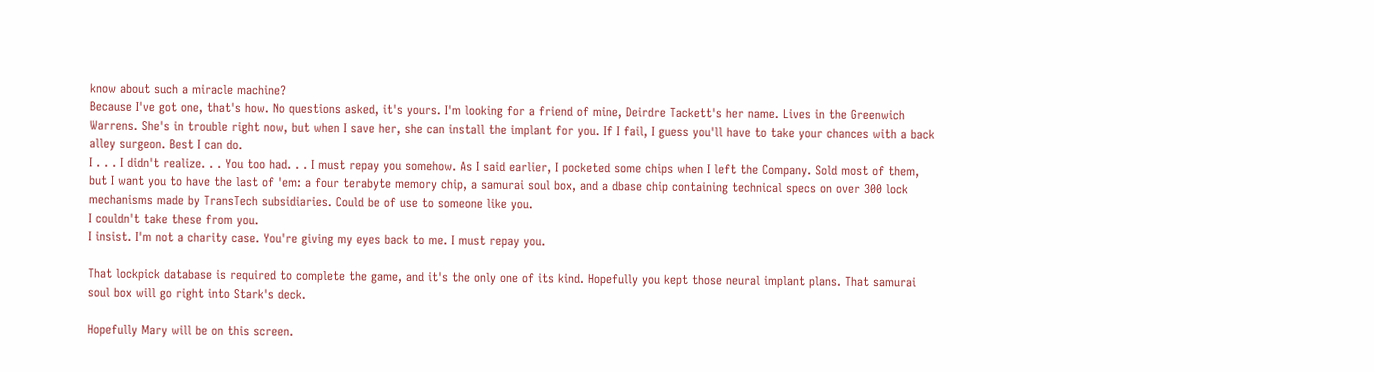know about such a miracle machine?
Because I've got one, that's how. No questions asked, it's yours. I'm looking for a friend of mine, Deirdre Tackett's her name. Lives in the Greenwich Warrens. She's in trouble right now, but when I save her, she can install the implant for you. If I fail, I guess you'll have to take your chances with a back alley surgeon. Best I can do.
I . . . I didn't realize. . . You too had. . . I must repay you somehow. As I said earlier, I pocketed some chips when I left the Company. Sold most of them, but I want you to have the last of 'em: a four terabyte memory chip, a samurai soul box, and a dbase chip containing technical specs on over 300 lock mechanisms made by TransTech subsidiaries. Could be of use to someone like you.
I couldn't take these from you.
I insist. I'm not a charity case. You're giving my eyes back to me. I must repay you.

That lockpick database is required to complete the game, and it's the only one of its kind. Hopefully you kept those neural implant plans. That samurai soul box will go right into Stark's deck.

Hopefully Mary will be on this screen.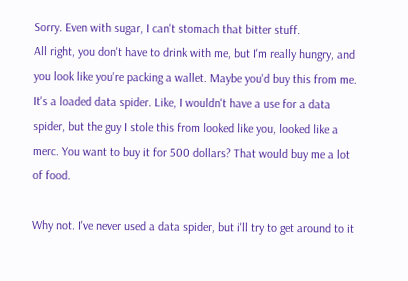Sorry. Even with sugar, I can't stomach that bitter stuff.
All right, you don't have to drink with me, but I'm really hungry, and you look like you're packing a wallet. Maybe you'd buy this from me. It's a loaded data spider. Like, I wouldn't have a use for a data spider, but the guy I stole this from looked like you, looked like a merc. You want to buy it for 500 dollars? That would buy me a lot of food.

Why not. I've never used a data spider, but i'll try to get around to it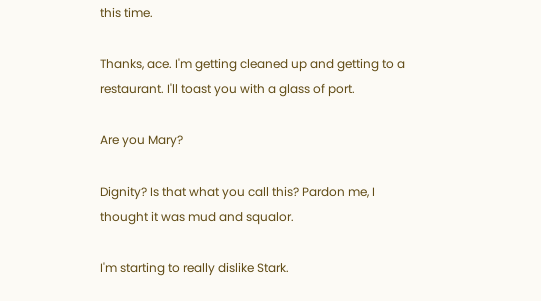this time.

Thanks, ace. I'm getting cleaned up and getting to a restaurant. I'll toast you with a glass of port.

Are you Mary?

Dignity? Is that what you call this? Pardon me, I thought it was mud and squalor.

I'm starting to really dislike Stark.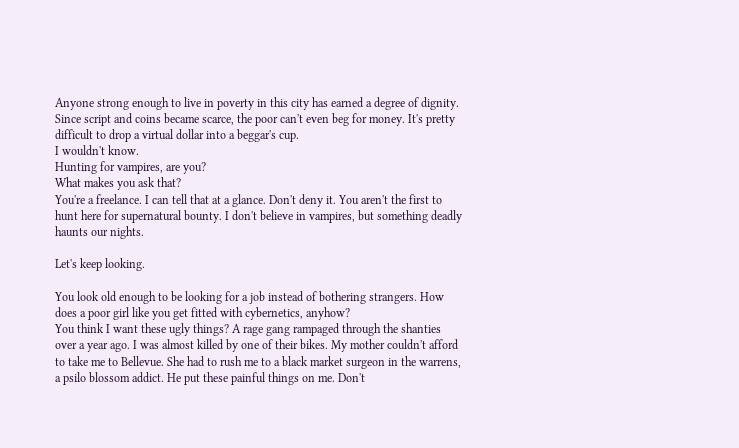Anyone strong enough to live in poverty in this city has earned a degree of dignity. Since script and coins became scarce, the poor can't even beg for money. It's pretty difficult to drop a virtual dollar into a beggar's cup.
I wouldn't know.
Hunting for vampires, are you?
What makes you ask that?
You're a freelance. I can tell that at a glance. Don't deny it. You aren't the first to hunt here for supernatural bounty. I don't believe in vampires, but something deadly haunts our nights.

Let's keep looking.

You look old enough to be looking for a job instead of bothering strangers. How does a poor girl like you get fitted with cybernetics, anyhow?
You think I want these ugly things? A rage gang rampaged through the shanties over a year ago. I was almost killed by one of their bikes. My mother couldn't afford to take me to Bellevue. She had to rush me to a black market surgeon in the warrens, a psilo blossom addict. He put these painful things on me. Don't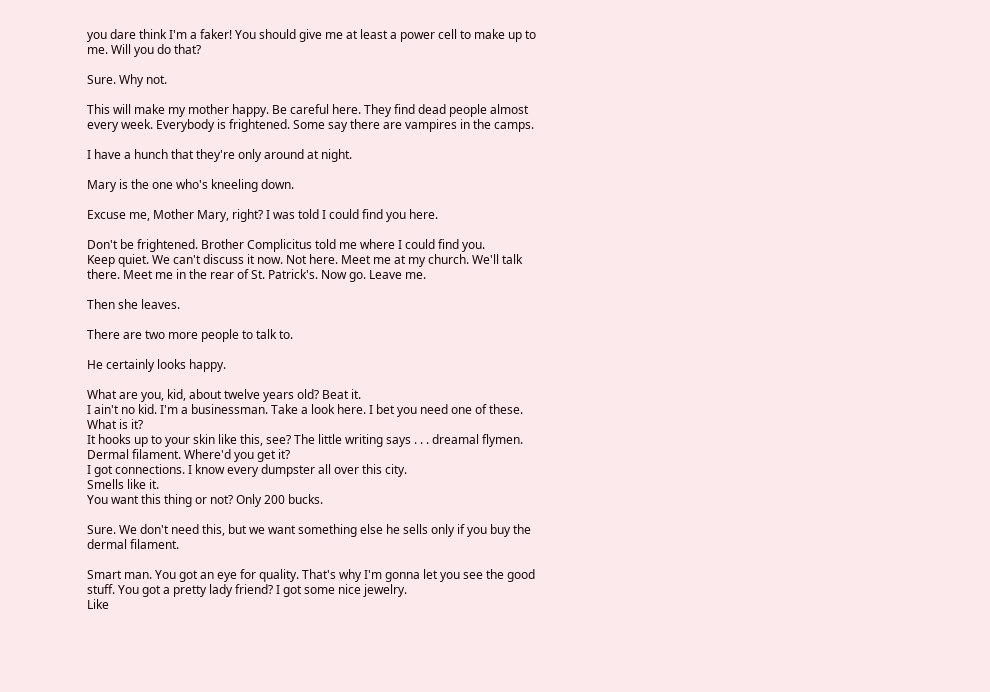you dare think I'm a faker! You should give me at least a power cell to make up to me. Will you do that?

Sure. Why not.

This will make my mother happy. Be careful here. They find dead people almost every week. Everybody is frightened. Some say there are vampires in the camps.

I have a hunch that they're only around at night.

Mary is the one who's kneeling down.

Excuse me, Mother Mary, right? I was told I could find you here.

Don't be frightened. Brother Complicitus told me where I could find you.
Keep quiet. We can't discuss it now. Not here. Meet me at my church. We'll talk there. Meet me in the rear of St. Patrick's. Now go. Leave me.

Then she leaves.

There are two more people to talk to.

He certainly looks happy.

What are you, kid, about twelve years old? Beat it.
I ain't no kid. I'm a businessman. Take a look here. I bet you need one of these.
What is it?
It hooks up to your skin like this, see? The little writing says . . . dreamal flymen.
Dermal filament. Where'd you get it?
I got connections. I know every dumpster all over this city.
Smells like it.
You want this thing or not? Only 200 bucks.

Sure. We don't need this, but we want something else he sells only if you buy the dermal filament.

Smart man. You got an eye for quality. That's why I'm gonna let you see the good stuff. You got a pretty lady friend? I got some nice jewelry.
Like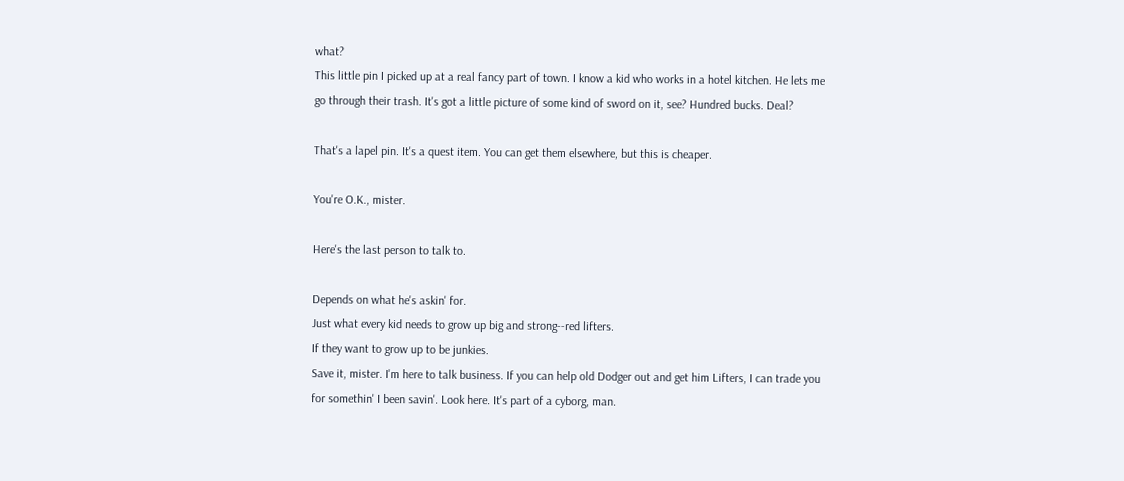what?
This little pin I picked up at a real fancy part of town. I know a kid who works in a hotel kitchen. He lets me go through their trash. It's got a little picture of some kind of sword on it, see? Hundred bucks. Deal?

That's a lapel pin. It's a quest item. You can get them elsewhere, but this is cheaper.

You're O.K., mister.

Here's the last person to talk to.

Depends on what he's askin' for.
Just what every kid needs to grow up big and strong--red lifters.
If they want to grow up to be junkies.
Save it, mister. I'm here to talk business. If you can help old Dodger out and get him Lifters, I can trade you for somethin' I been savin'. Look here. It's part of a cyborg, man.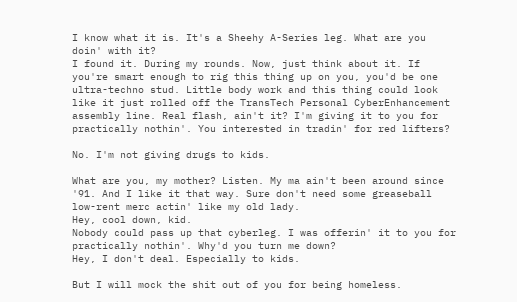I know what it is. It's a Sheehy A-Series leg. What are you doin' with it?
I found it. During my rounds. Now, just think about it. If you're smart enough to rig this thing up on you, you'd be one ultra-techno stud. Little body work and this thing could look like it just rolled off the TransTech Personal CyberEnhancement assembly line. Real flash, ain't it? I'm giving it to you for practically nothin'. You interested in tradin' for red lifters?

No. I'm not giving drugs to kids.

What are you, my mother? Listen. My ma ain't been around since '91. And I like it that way. Sure don't need some greaseball low-rent merc actin' like my old lady.
Hey, cool down, kid.
Nobody could pass up that cyberleg. I was offerin' it to you for practically nothin'. Why'd you turn me down?
Hey, I don't deal. Especially to kids.

But I will mock the shit out of you for being homeless.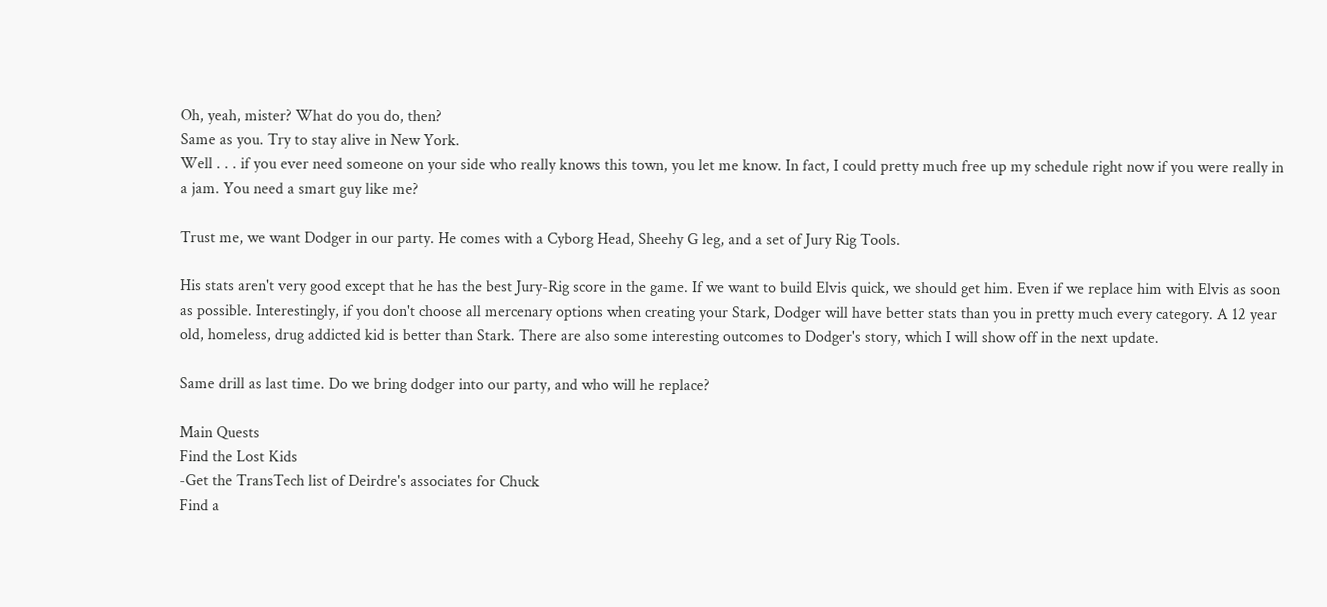Oh, yeah, mister? What do you do, then?
Same as you. Try to stay alive in New York.
Well . . . if you ever need someone on your side who really knows this town, you let me know. In fact, I could pretty much free up my schedule right now if you were really in a jam. You need a smart guy like me?

Trust me, we want Dodger in our party. He comes with a Cyborg Head, Sheehy G leg, and a set of Jury Rig Tools.

His stats aren't very good except that he has the best Jury-Rig score in the game. If we want to build Elvis quick, we should get him. Even if we replace him with Elvis as soon as possible. Interestingly, if you don't choose all mercenary options when creating your Stark, Dodger will have better stats than you in pretty much every category. A 12 year old, homeless, drug addicted kid is better than Stark. There are also some interesting outcomes to Dodger's story, which I will show off in the next update.

Same drill as last time. Do we bring dodger into our party, and who will he replace?

Main Quests
Find the Lost Kids
-Get the TransTech list of Deirdre's associates for Chuck
Find a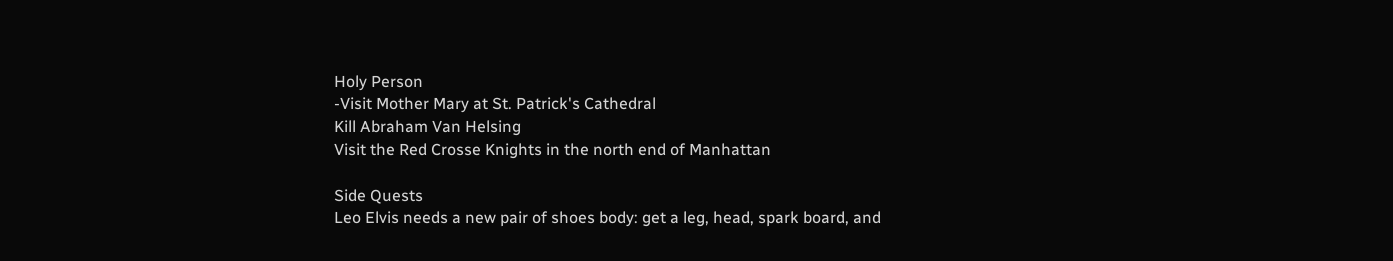Holy Person
-Visit Mother Mary at St. Patrick's Cathedral
Kill Abraham Van Helsing
Visit the Red Crosse Knights in the north end of Manhattan

Side Quests
Leo Elvis needs a new pair of shoes body: get a leg, head, spark board, and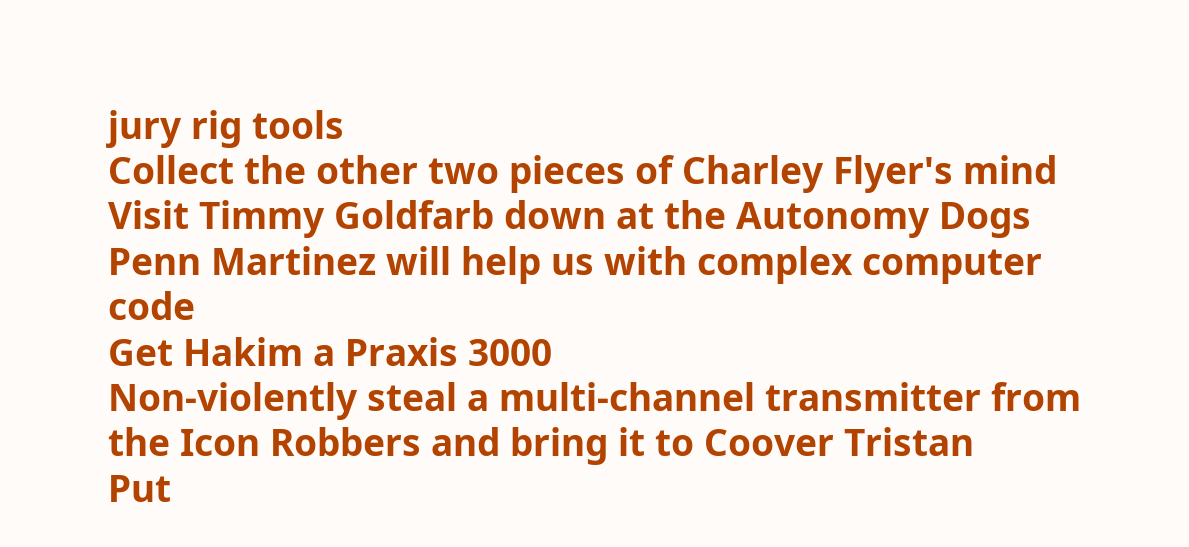jury rig tools
Collect the other two pieces of Charley Flyer's mind
Visit Timmy Goldfarb down at the Autonomy Dogs
Penn Martinez will help us with complex computer code
Get Hakim a Praxis 3000
Non-violently steal a multi-channel transmitter from the Icon Robbers and bring it to Coover Tristan
Put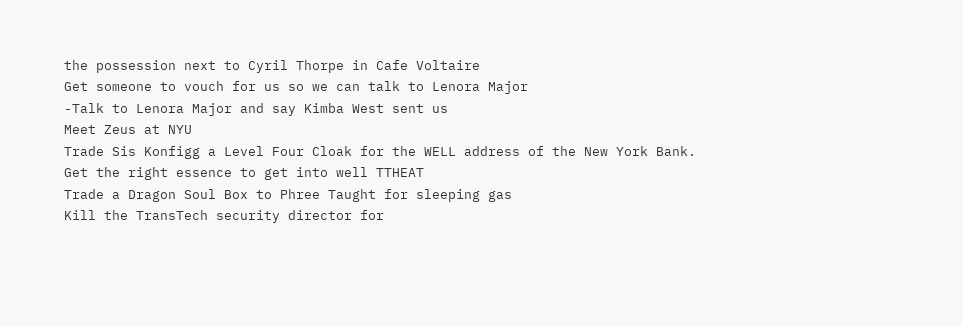the possession next to Cyril Thorpe in Cafe Voltaire
Get someone to vouch for us so we can talk to Lenora Major
-Talk to Lenora Major and say Kimba West sent us
Meet Zeus at NYU
Trade Sis Konfigg a Level Four Cloak for the WELL address of the New York Bank.
Get the right essence to get into well TTHEAT
Trade a Dragon Soul Box to Phree Taught for sleeping gas
Kill the TransTech security director for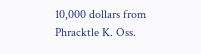10,000 dollars from Phracktle K. Oss.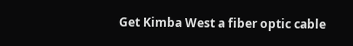Get Kimba West a fiber optic cable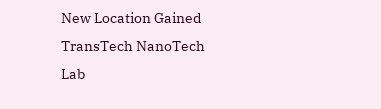New Location Gained
TransTech NanoTech Lab